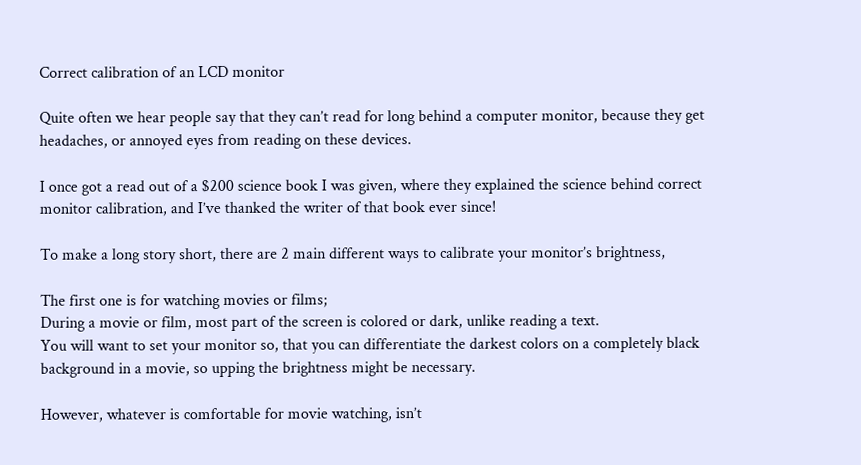Correct calibration of an LCD monitor

Quite often we hear people say that they can’t read for long behind a computer monitor, because they get headaches, or annoyed eyes from reading on these devices.

I once got a read out of a $200 science book I was given, where they explained the science behind correct monitor calibration, and I’ve thanked the writer of that book ever since!

To make a long story short, there are 2 main different ways to calibrate your monitor’s brightness,

The first one is for watching movies or films;
During a movie or film, most part of the screen is colored or dark, unlike reading a text.
You will want to set your monitor so, that you can differentiate the darkest colors on a completely black background in a movie, so upping the brightness might be necessary.

However, whatever is comfortable for movie watching, isn’t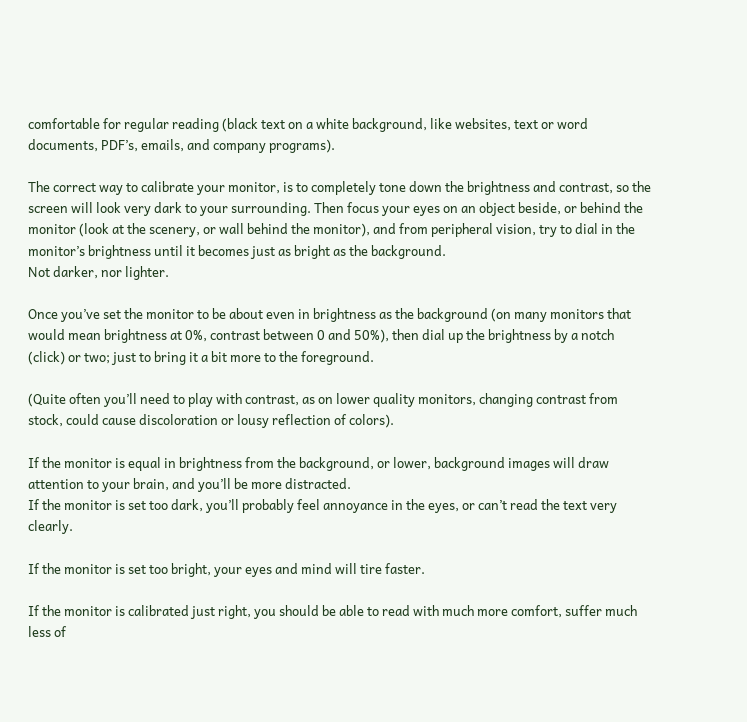comfortable for regular reading (black text on a white background, like websites, text or word documents, PDF’s, emails, and company programs).

The correct way to calibrate your monitor, is to completely tone down the brightness and contrast, so the screen will look very dark to your surrounding. Then focus your eyes on an object beside, or behind the monitor (look at the scenery, or wall behind the monitor), and from peripheral vision, try to dial in the monitor’s brightness until it becomes just as bright as the background.
Not darker, nor lighter.

Once you’ve set the monitor to be about even in brightness as the background (on many monitors that would mean brightness at 0%, contrast between 0 and 50%), then dial up the brightness by a notch (click) or two; just to bring it a bit more to the foreground.

(Quite often you’ll need to play with contrast, as on lower quality monitors, changing contrast from stock, could cause discoloration or lousy reflection of colors).

If the monitor is equal in brightness from the background, or lower, background images will draw attention to your brain, and you’ll be more distracted.
If the monitor is set too dark, you’ll probably feel annoyance in the eyes, or can’t read the text very clearly.

If the monitor is set too bright, your eyes and mind will tire faster.

If the monitor is calibrated just right, you should be able to read with much more comfort, suffer much less of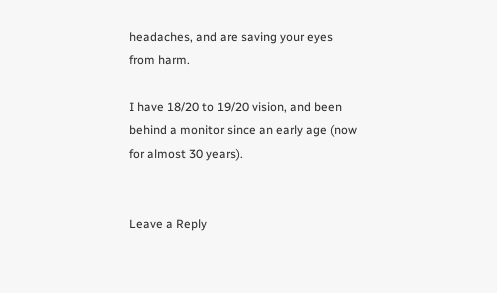headaches, and are saving your eyes from harm.

I have 18/20 to 19/20 vision, and been behind a monitor since an early age (now for almost 30 years).


Leave a Reply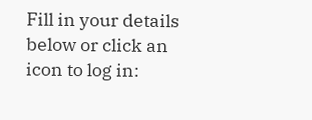Fill in your details below or click an icon to log in: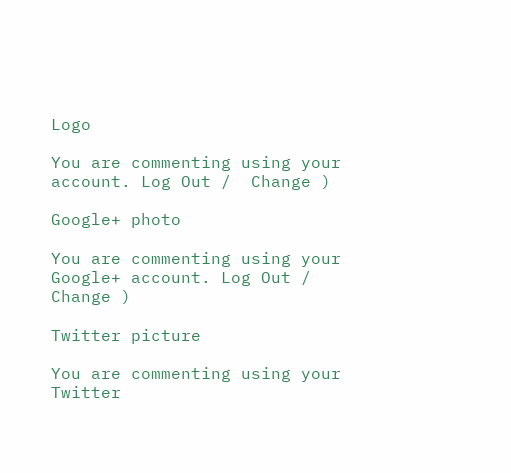Logo

You are commenting using your account. Log Out /  Change )

Google+ photo

You are commenting using your Google+ account. Log Out /  Change )

Twitter picture

You are commenting using your Twitter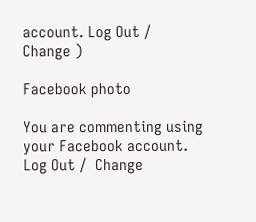account. Log Out /  Change )

Facebook photo

You are commenting using your Facebook account. Log Out /  Change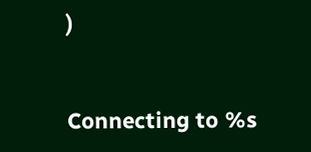)


Connecting to %s